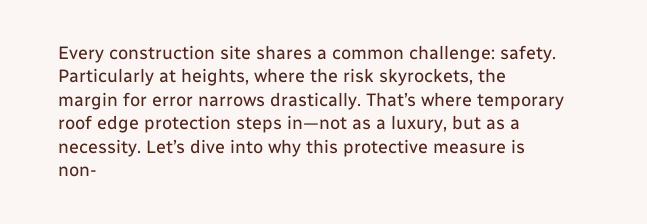Every construction site shares a common challenge: safety. Particularly at heights, where the risk skyrockets, the margin for error narrows drastically. That’s where temporary roof edge protection steps in—not as a luxury, but as a necessity. Let’s dive into why this protective measure is non-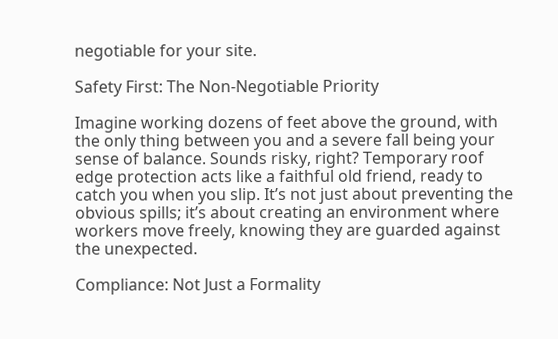negotiable for your site.

Safety First: The Non-Negotiable Priority

Imagine working dozens of feet above the ground, with the only thing between you and a severe fall being your sense of balance. Sounds risky, right? Temporary roof edge protection acts like a faithful old friend, ready to catch you when you slip. It’s not just about preventing the obvious spills; it’s about creating an environment where workers move freely, knowing they are guarded against the unexpected.

Compliance: Not Just a Formality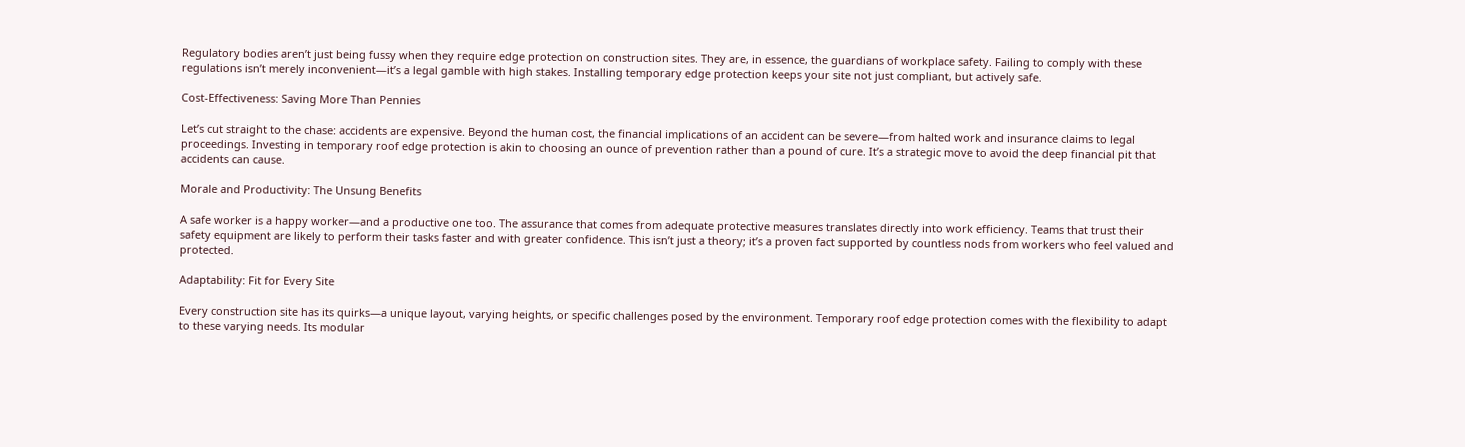Regulatory bodies aren’t just being fussy when they require edge protection on construction sites. They are, in essence, the guardians of workplace safety. Failing to comply with these regulations isn’t merely inconvenient—it’s a legal gamble with high stakes. Installing temporary edge protection keeps your site not just compliant, but actively safe.

Cost-Effectiveness: Saving More Than Pennies

Let’s cut straight to the chase: accidents are expensive. Beyond the human cost, the financial implications of an accident can be severe—from halted work and insurance claims to legal proceedings. Investing in temporary roof edge protection is akin to choosing an ounce of prevention rather than a pound of cure. It’s a strategic move to avoid the deep financial pit that accidents can cause.

Morale and Productivity: The Unsung Benefits

A safe worker is a happy worker—and a productive one too. The assurance that comes from adequate protective measures translates directly into work efficiency. Teams that trust their safety equipment are likely to perform their tasks faster and with greater confidence. This isn’t just a theory; it’s a proven fact supported by countless nods from workers who feel valued and protected.

Adaptability: Fit for Every Site

Every construction site has its quirks—a unique layout, varying heights, or specific challenges posed by the environment. Temporary roof edge protection comes with the flexibility to adapt to these varying needs. Its modular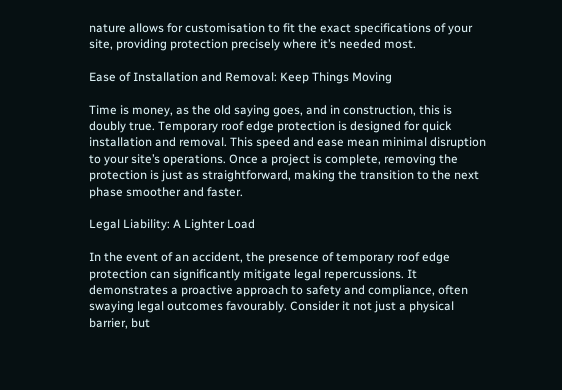nature allows for customisation to fit the exact specifications of your site, providing protection precisely where it’s needed most.

Ease of Installation and Removal: Keep Things Moving

Time is money, as the old saying goes, and in construction, this is doubly true. Temporary roof edge protection is designed for quick installation and removal. This speed and ease mean minimal disruption to your site’s operations. Once a project is complete, removing the protection is just as straightforward, making the transition to the next phase smoother and faster.

Legal Liability: A Lighter Load

In the event of an accident, the presence of temporary roof edge protection can significantly mitigate legal repercussions. It demonstrates a proactive approach to safety and compliance, often swaying legal outcomes favourably. Consider it not just a physical barrier, but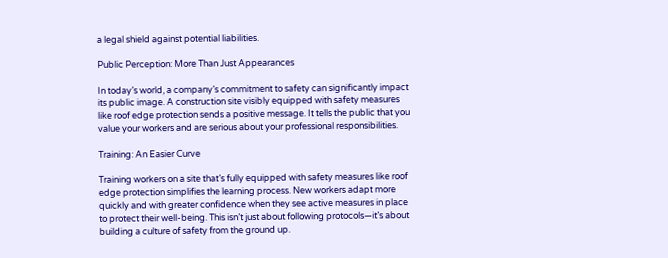a legal shield against potential liabilities.

Public Perception: More Than Just Appearances

In today’s world, a company’s commitment to safety can significantly impact its public image. A construction site visibly equipped with safety measures like roof edge protection sends a positive message. It tells the public that you value your workers and are serious about your professional responsibilities.

Training: An Easier Curve

Training workers on a site that’s fully equipped with safety measures like roof edge protection simplifies the learning process. New workers adapt more quickly and with greater confidence when they see active measures in place to protect their well-being. This isn’t just about following protocols—it’s about building a culture of safety from the ground up.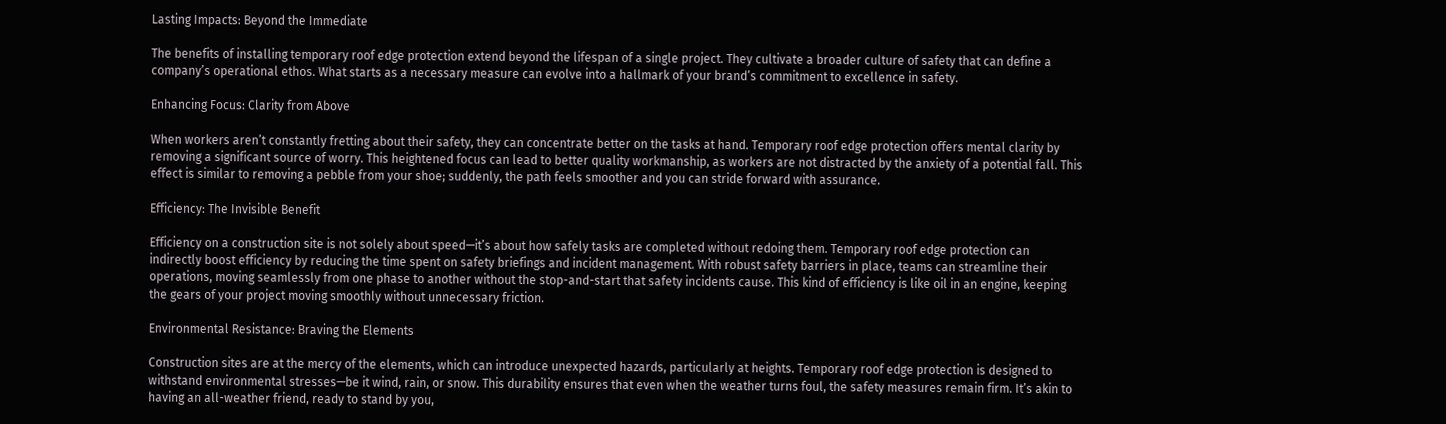Lasting Impacts: Beyond the Immediate

The benefits of installing temporary roof edge protection extend beyond the lifespan of a single project. They cultivate a broader culture of safety that can define a company’s operational ethos. What starts as a necessary measure can evolve into a hallmark of your brand’s commitment to excellence in safety.

Enhancing Focus: Clarity from Above

When workers aren’t constantly fretting about their safety, they can concentrate better on the tasks at hand. Temporary roof edge protection offers mental clarity by removing a significant source of worry. This heightened focus can lead to better quality workmanship, as workers are not distracted by the anxiety of a potential fall. This effect is similar to removing a pebble from your shoe; suddenly, the path feels smoother and you can stride forward with assurance.

Efficiency: The Invisible Benefit

Efficiency on a construction site is not solely about speed—it’s about how safely tasks are completed without redoing them. Temporary roof edge protection can indirectly boost efficiency by reducing the time spent on safety briefings and incident management. With robust safety barriers in place, teams can streamline their operations, moving seamlessly from one phase to another without the stop-and-start that safety incidents cause. This kind of efficiency is like oil in an engine, keeping the gears of your project moving smoothly without unnecessary friction.

Environmental Resistance: Braving the Elements

Construction sites are at the mercy of the elements, which can introduce unexpected hazards, particularly at heights. Temporary roof edge protection is designed to withstand environmental stresses—be it wind, rain, or snow. This durability ensures that even when the weather turns foul, the safety measures remain firm. It’s akin to having an all-weather friend, ready to stand by you,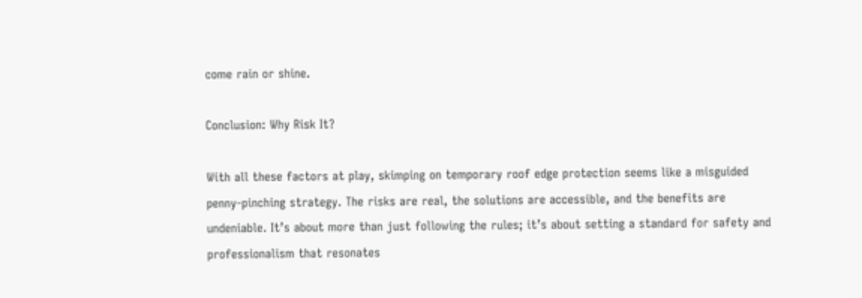come rain or shine.

Conclusion: Why Risk It?

With all these factors at play, skimping on temporary roof edge protection seems like a misguided penny-pinching strategy. The risks are real, the solutions are accessible, and the benefits are undeniable. It’s about more than just following the rules; it’s about setting a standard for safety and professionalism that resonates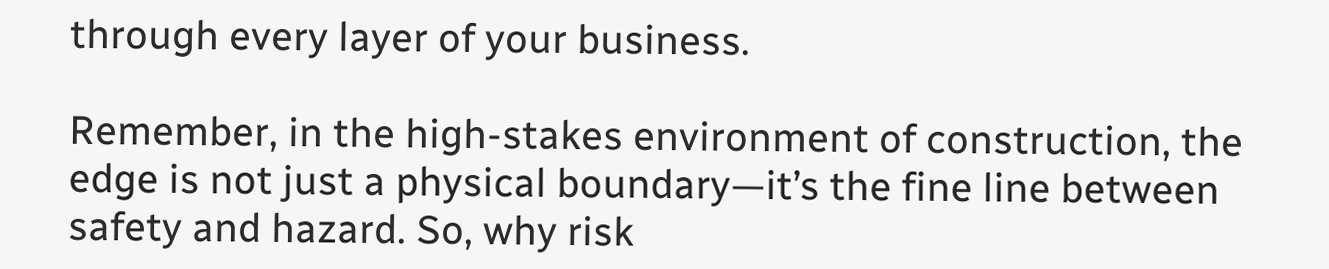through every layer of your business.

Remember, in the high-stakes environment of construction, the edge is not just a physical boundary—it’s the fine line between safety and hazard. So, why risk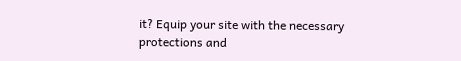it? Equip your site with the necessary protections and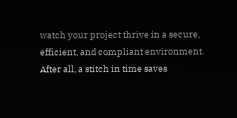watch your project thrive in a secure, efficient, and compliant environment. After all, a stitch in time saves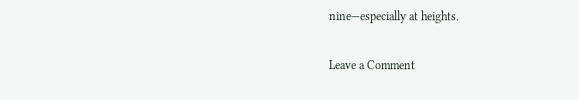nine—especially at heights.

Leave a Comment